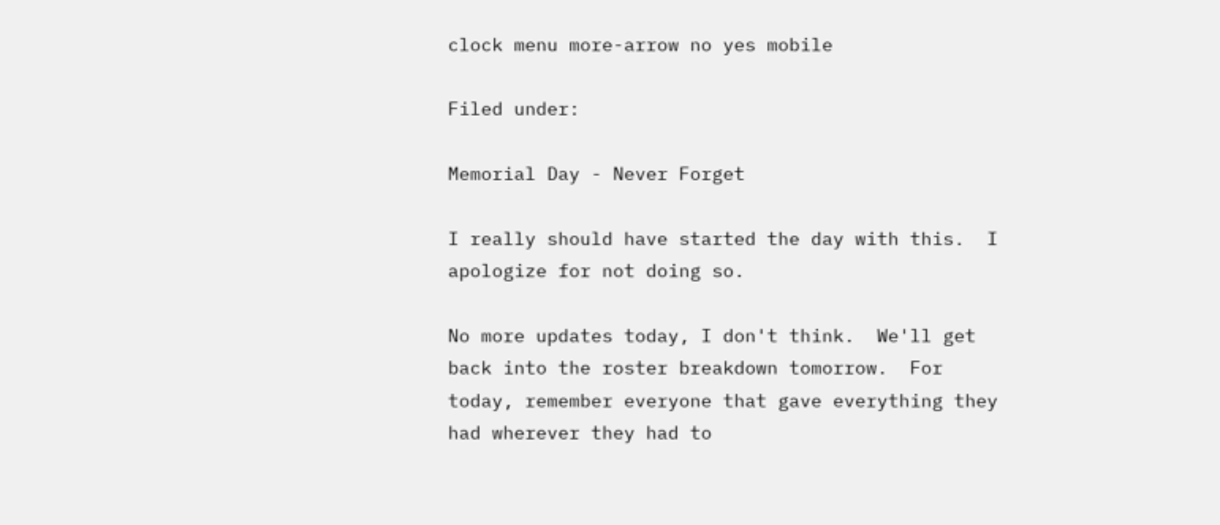clock menu more-arrow no yes mobile

Filed under:

Memorial Day - Never Forget

I really should have started the day with this.  I apologize for not doing so.

No more updates today, I don't think.  We'll get back into the roster breakdown tomorrow.  For today, remember everyone that gave everything they had wherever they had to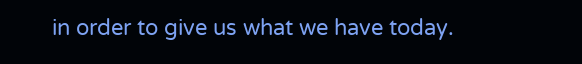in order to give us what we have today.